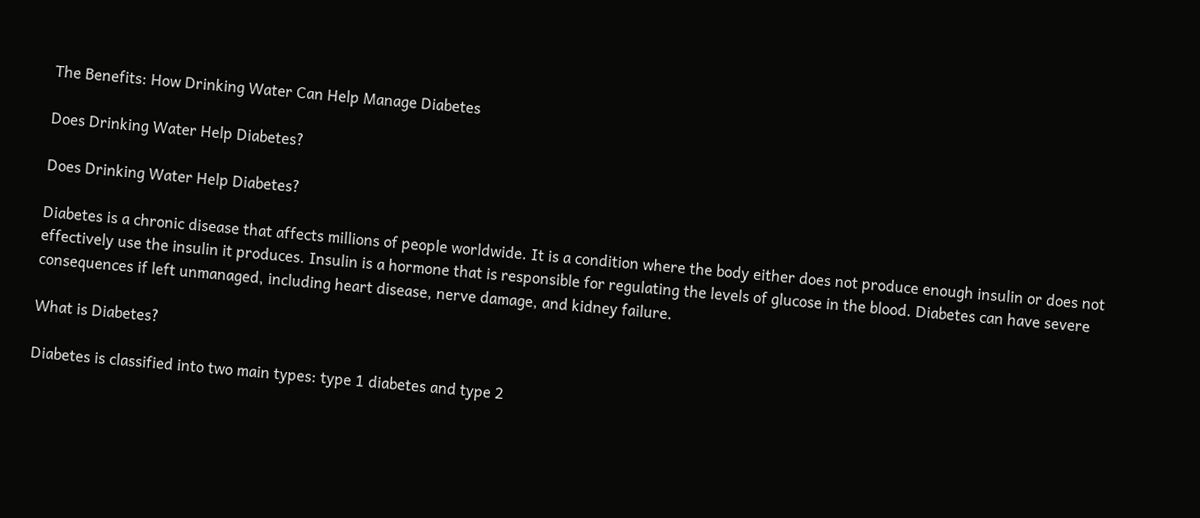The Benefits: How Drinking Water Can Help Manage Diabetes

Does Drinking Water Help Diabetes?

Does Drinking Water Help Diabetes?

Diabetes is a chronic disease that affects millions of people worldwide. It is a condition where the body either does not produce enough insulin or does not effectively use the insulin it produces. Insulin is a hormone that is responsible for regulating the levels of glucose in the blood. Diabetes can have severe consequences if left unmanaged, including heart disease, nerve damage, and kidney failure.

What is Diabetes?

Diabetes is classified into two main types: type 1 diabetes and type 2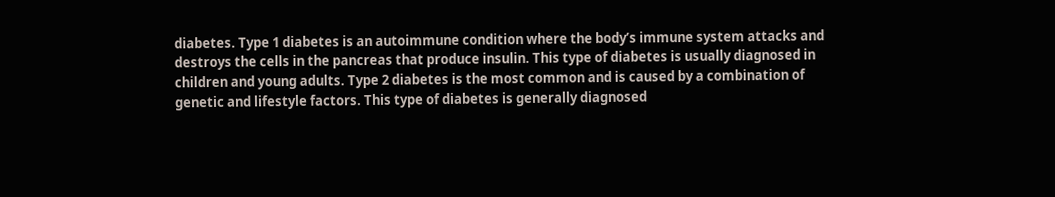diabetes. Type 1 diabetes is an autoimmune condition where the body’s immune system attacks and destroys the cells in the pancreas that produce insulin. This type of diabetes is usually diagnosed in children and young adults. Type 2 diabetes is the most common and is caused by a combination of genetic and lifestyle factors. This type of diabetes is generally diagnosed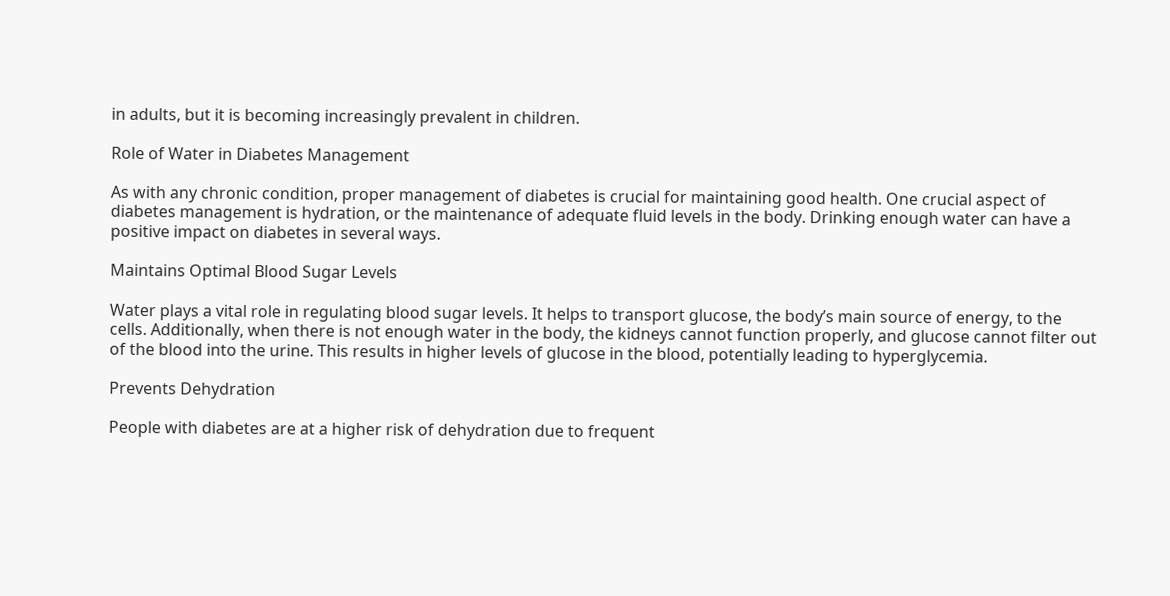in adults, but it is becoming increasingly prevalent in children.

Role of Water in Diabetes Management

As with any chronic condition, proper management of diabetes is crucial for maintaining good health. One crucial aspect of diabetes management is hydration, or the maintenance of adequate fluid levels in the body. Drinking enough water can have a positive impact on diabetes in several ways.

Maintains Optimal Blood Sugar Levels

Water plays a vital role in regulating blood sugar levels. It helps to transport glucose, the body’s main source of energy, to the cells. Additionally, when there is not enough water in the body, the kidneys cannot function properly, and glucose cannot filter out of the blood into the urine. This results in higher levels of glucose in the blood, potentially leading to hyperglycemia.

Prevents Dehydration

People with diabetes are at a higher risk of dehydration due to frequent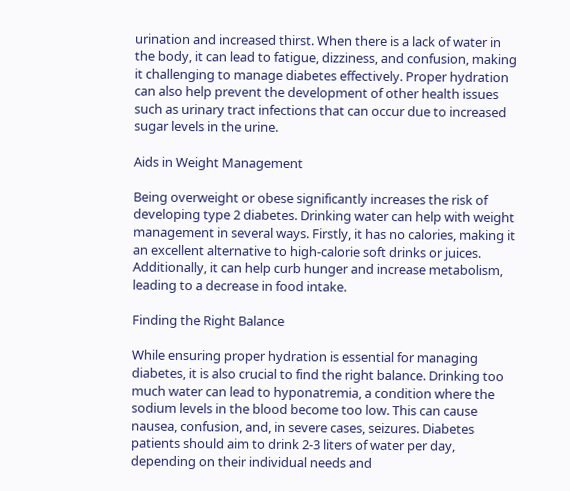urination and increased thirst. When there is a lack of water in the body, it can lead to fatigue, dizziness, and confusion, making it challenging to manage diabetes effectively. Proper hydration can also help prevent the development of other health issues such as urinary tract infections that can occur due to increased sugar levels in the urine.

Aids in Weight Management

Being overweight or obese significantly increases the risk of developing type 2 diabetes. Drinking water can help with weight management in several ways. Firstly, it has no calories, making it an excellent alternative to high-calorie soft drinks or juices. Additionally, it can help curb hunger and increase metabolism, leading to a decrease in food intake.

Finding the Right Balance

While ensuring proper hydration is essential for managing diabetes, it is also crucial to find the right balance. Drinking too much water can lead to hyponatremia, a condition where the sodium levels in the blood become too low. This can cause nausea, confusion, and, in severe cases, seizures. Diabetes patients should aim to drink 2-3 liters of water per day, depending on their individual needs and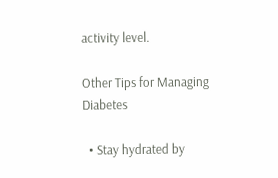activity level.

Other Tips for Managing Diabetes

  • Stay hydrated by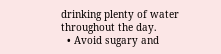drinking plenty of water throughout the day.
  • Avoid sugary and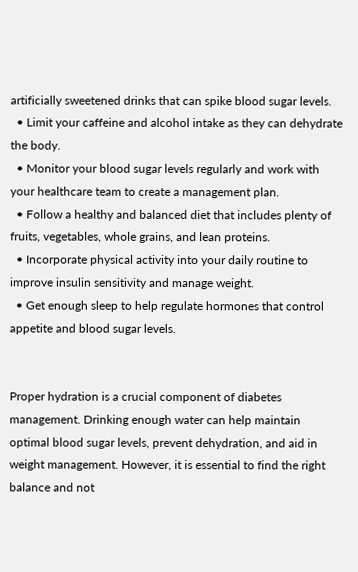artificially sweetened drinks that can spike blood sugar levels.
  • Limit your caffeine and alcohol intake as they can dehydrate the body.
  • Monitor your blood sugar levels regularly and work with your healthcare team to create a management plan.
  • Follow a healthy and balanced diet that includes plenty of fruits, vegetables, whole grains, and lean proteins.
  • Incorporate physical activity into your daily routine to improve insulin sensitivity and manage weight.
  • Get enough sleep to help regulate hormones that control appetite and blood sugar levels.


Proper hydration is a crucial component of diabetes management. Drinking enough water can help maintain optimal blood sugar levels, prevent dehydration, and aid in weight management. However, it is essential to find the right balance and not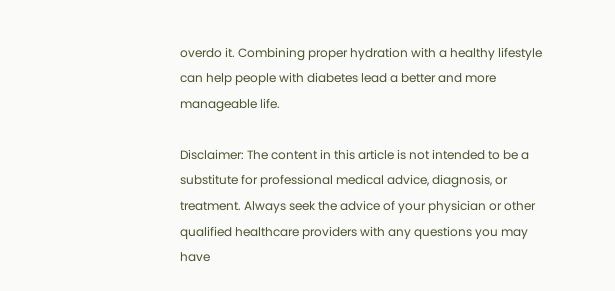overdo it. Combining proper hydration with a healthy lifestyle can help people with diabetes lead a better and more manageable life.

Disclaimer: The content in this article is not intended to be a substitute for professional medical advice, diagnosis, or treatment. Always seek the advice of your physician or other qualified healthcare providers with any questions you may have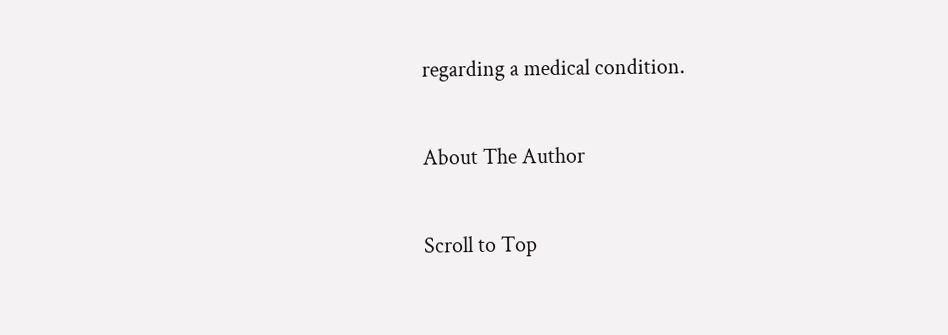regarding a medical condition.

About The Author

Scroll to Top